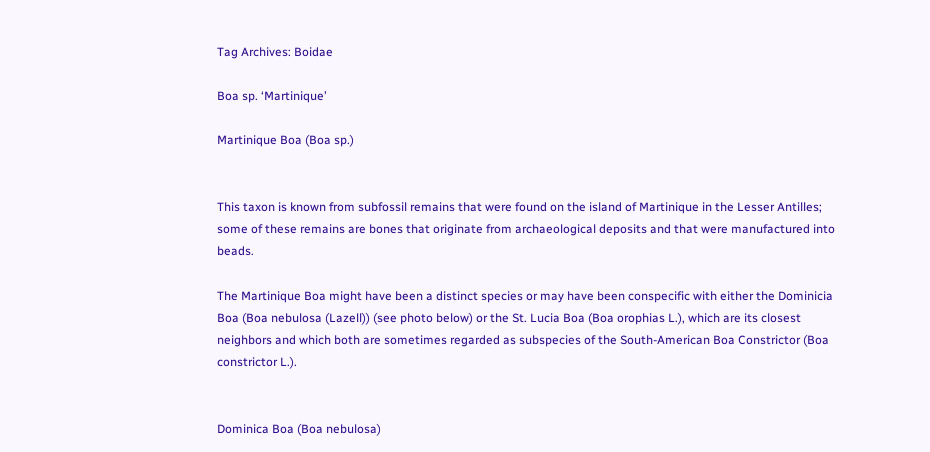Tag Archives: Boidae

Boa sp. ‘Martinique’

Martinique Boa (Boa sp.)


This taxon is known from subfossil remains that were found on the island of Martinique in the Lesser Antilles; some of these remains are bones that originate from archaeological deposits and that were manufactured into beads.

The Martinique Boa might have been a distinct species or may have been conspecific with either the Dominicia Boa (Boa nebulosa (Lazell)) (see photo below) or the St. Lucia Boa (Boa orophias L.), which are its closest neighbors and which both are sometimes regarded as subspecies of the South-American Boa Constrictor (Boa constrictor L.).


Dominica Boa (Boa nebulosa)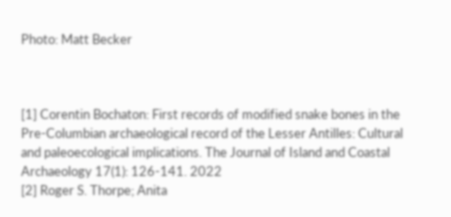Photo: Matt Becker



[1] Corentin Bochaton: First records of modified snake bones in the Pre-Columbian archaeological record of the Lesser Antilles: Cultural and paleoecological implications. The Journal of Island and Coastal Archaeology 17(1): 126-141. 2022
[2] Roger S. Thorpe; Anita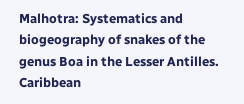Malhotra: Systematics and biogeography of snakes of the genus Boa in the Lesser Antilles. Caribbean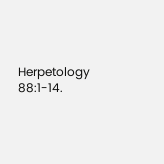Herpetology 88:1-14.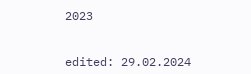2023


edited: 29.02.2024